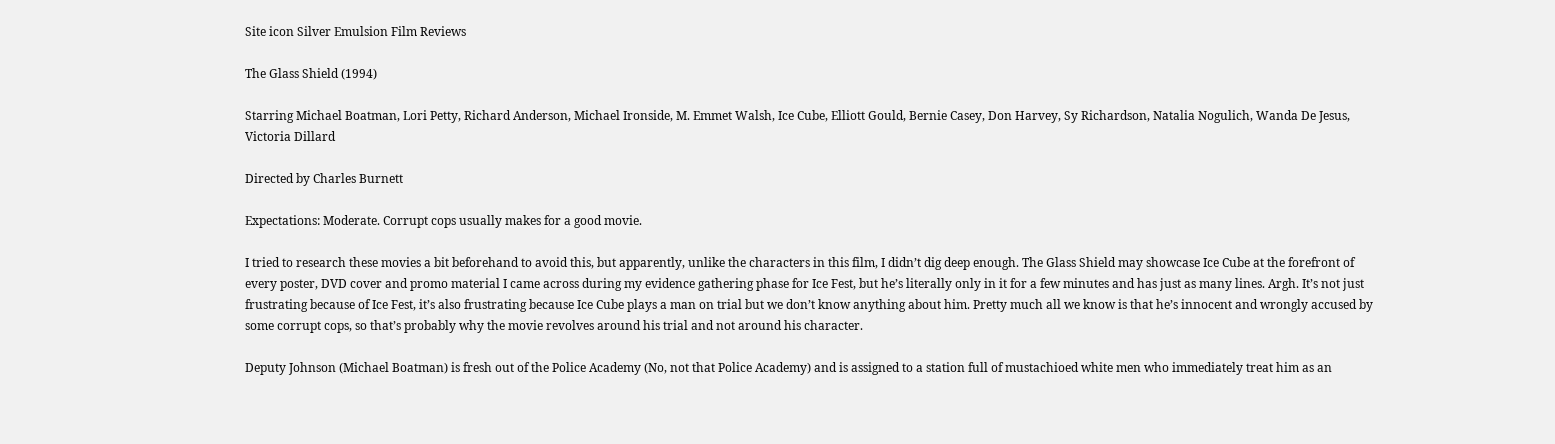Site icon Silver Emulsion Film Reviews

The Glass Shield (1994)

Starring Michael Boatman, Lori Petty, Richard Anderson, Michael Ironside, M. Emmet Walsh, Ice Cube, Elliott Gould, Bernie Casey, Don Harvey, Sy Richardson, Natalia Nogulich, Wanda De Jesus, Victoria Dillard

Directed by Charles Burnett

Expectations: Moderate. Corrupt cops usually makes for a good movie.

I tried to research these movies a bit beforehand to avoid this, but apparently, unlike the characters in this film, I didn’t dig deep enough. The Glass Shield may showcase Ice Cube at the forefront of every poster, DVD cover and promo material I came across during my evidence gathering phase for Ice Fest, but he’s literally only in it for a few minutes and has just as many lines. Argh. It’s not just frustrating because of Ice Fest, it’s also frustrating because Ice Cube plays a man on trial but we don’t know anything about him. Pretty much all we know is that he’s innocent and wrongly accused by some corrupt cops, so that’s probably why the movie revolves around his trial and not around his character.

Deputy Johnson (Michael Boatman) is fresh out of the Police Academy (No, not that Police Academy) and is assigned to a station full of mustachioed white men who immediately treat him as an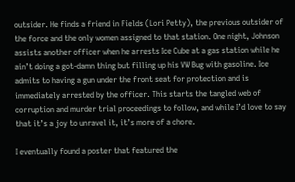outsider. He finds a friend in Fields (Lori Petty), the previous outsider of the force and the only women assigned to that station. One night, Johnson assists another officer when he arrests Ice Cube at a gas station while he ain’t doing a got-damn thing but filling up his VW Bug with gasoline. Ice admits to having a gun under the front seat for protection and is immediately arrested by the officer. This starts the tangled web of corruption and murder trial proceedings to follow, and while I’d love to say that it’s a joy to unravel it, it’s more of a chore.

I eventually found a poster that featured the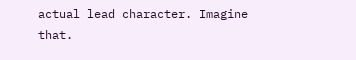actual lead character. Imagine that.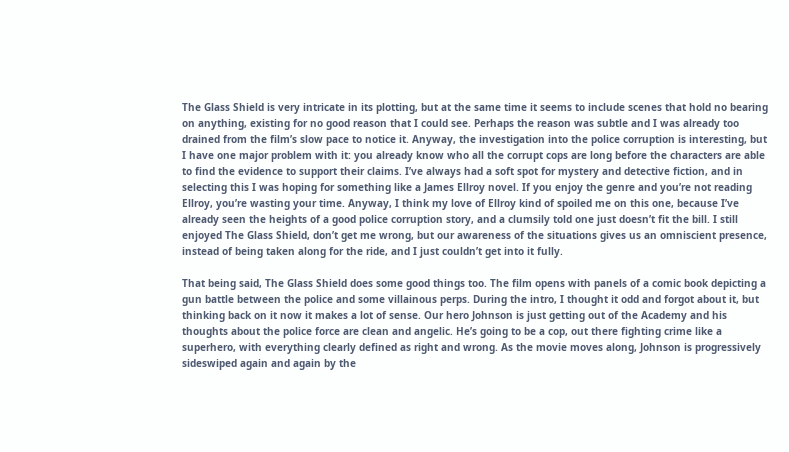The Glass Shield is very intricate in its plotting, but at the same time it seems to include scenes that hold no bearing on anything, existing for no good reason that I could see. Perhaps the reason was subtle and I was already too drained from the film’s slow pace to notice it. Anyway, the investigation into the police corruption is interesting, but I have one major problem with it: you already know who all the corrupt cops are long before the characters are able to find the evidence to support their claims. I’ve always had a soft spot for mystery and detective fiction, and in selecting this I was hoping for something like a James Ellroy novel. If you enjoy the genre and you’re not reading Ellroy, you’re wasting your time. Anyway, I think my love of Ellroy kind of spoiled me on this one, because I’ve already seen the heights of a good police corruption story, and a clumsily told one just doesn’t fit the bill. I still enjoyed The Glass Shield, don’t get me wrong, but our awareness of the situations gives us an omniscient presence, instead of being taken along for the ride, and I just couldn’t get into it fully.

That being said, The Glass Shield does some good things too. The film opens with panels of a comic book depicting a gun battle between the police and some villainous perps. During the intro, I thought it odd and forgot about it, but thinking back on it now it makes a lot of sense. Our hero Johnson is just getting out of the Academy and his thoughts about the police force are clean and angelic. He’s going to be a cop, out there fighting crime like a superhero, with everything clearly defined as right and wrong. As the movie moves along, Johnson is progressively sideswiped again and again by the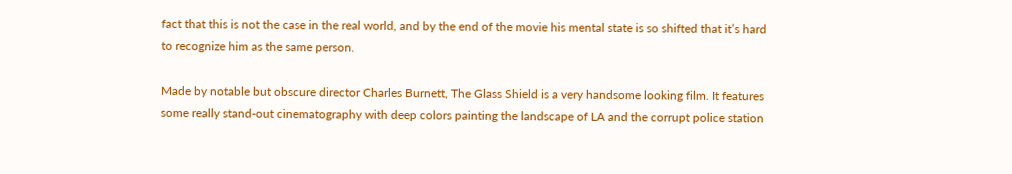fact that this is not the case in the real world, and by the end of the movie his mental state is so shifted that it’s hard to recognize him as the same person.

Made by notable but obscure director Charles Burnett, The Glass Shield is a very handsome looking film. It features some really stand-out cinematography with deep colors painting the landscape of LA and the corrupt police station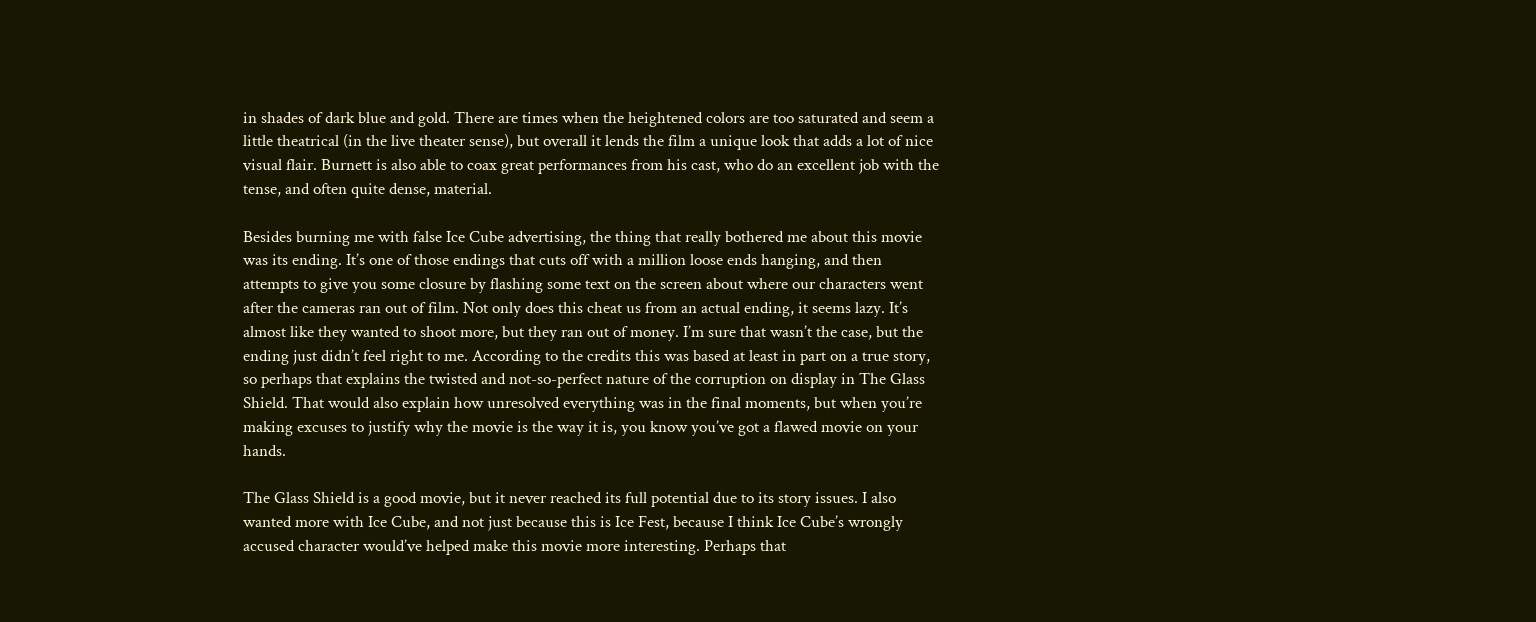in shades of dark blue and gold. There are times when the heightened colors are too saturated and seem a little theatrical (in the live theater sense), but overall it lends the film a unique look that adds a lot of nice visual flair. Burnett is also able to coax great performances from his cast, who do an excellent job with the tense, and often quite dense, material.

Besides burning me with false Ice Cube advertising, the thing that really bothered me about this movie was its ending. It’s one of those endings that cuts off with a million loose ends hanging, and then attempts to give you some closure by flashing some text on the screen about where our characters went after the cameras ran out of film. Not only does this cheat us from an actual ending, it seems lazy. It’s almost like they wanted to shoot more, but they ran out of money. I’m sure that wasn’t the case, but the ending just didn’t feel right to me. According to the credits this was based at least in part on a true story, so perhaps that explains the twisted and not-so-perfect nature of the corruption on display in The Glass Shield. That would also explain how unresolved everything was in the final moments, but when you’re making excuses to justify why the movie is the way it is, you know you’ve got a flawed movie on your hands.

The Glass Shield is a good movie, but it never reached its full potential due to its story issues. I also wanted more with Ice Cube, and not just because this is Ice Fest, because I think Ice Cube’s wrongly accused character would’ve helped make this movie more interesting. Perhaps that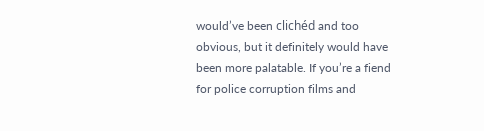would’ve been clichéd and too obvious, but it definitely would have been more palatable. If you’re a fiend for police corruption films and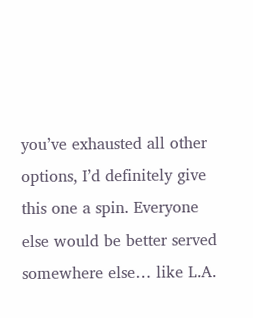you’ve exhausted all other options, I’d definitely give this one a spin. Everyone else would be better served somewhere else… like L.A.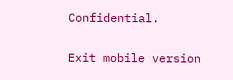Confidential.

Exit mobile version